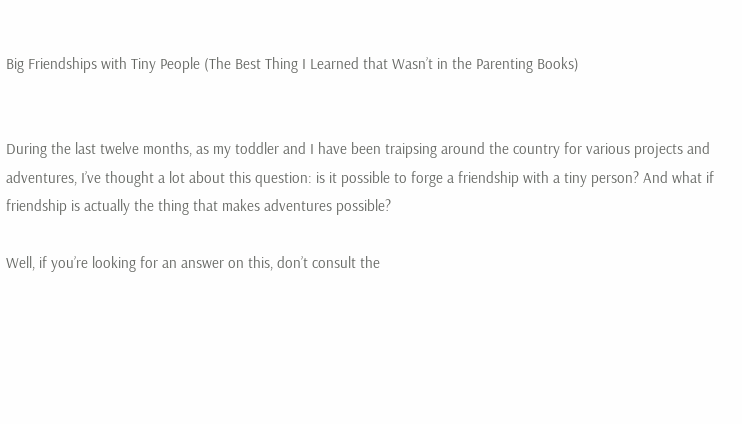Big Friendships with Tiny People (The Best Thing I Learned that Wasn’t in the Parenting Books)


During the last twelve months, as my toddler and I have been traipsing around the country for various projects and adventures, I’ve thought a lot about this question: is it possible to forge a friendship with a tiny person? And what if friendship is actually the thing that makes adventures possible?

Well, if you’re looking for an answer on this, don’t consult the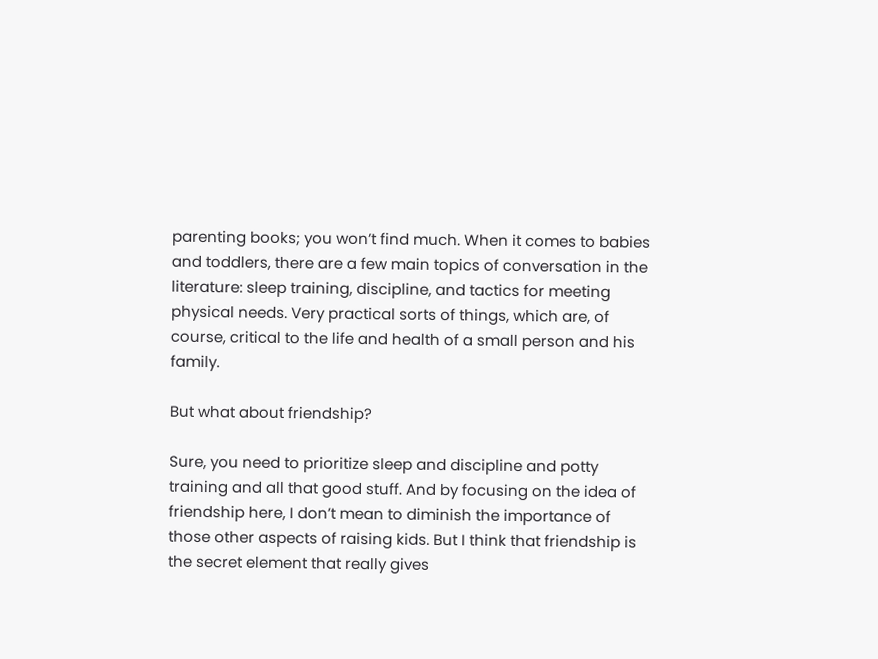parenting books; you won’t find much. When it comes to babies and toddlers, there are a few main topics of conversation in the literature: sleep training, discipline, and tactics for meeting physical needs. Very practical sorts of things, which are, of course, critical to the life and health of a small person and his family.

But what about friendship?

Sure, you need to prioritize sleep and discipline and potty training and all that good stuff. And by focusing on the idea of friendship here, I don’t mean to diminish the importance of those other aspects of raising kids. But I think that friendship is the secret element that really gives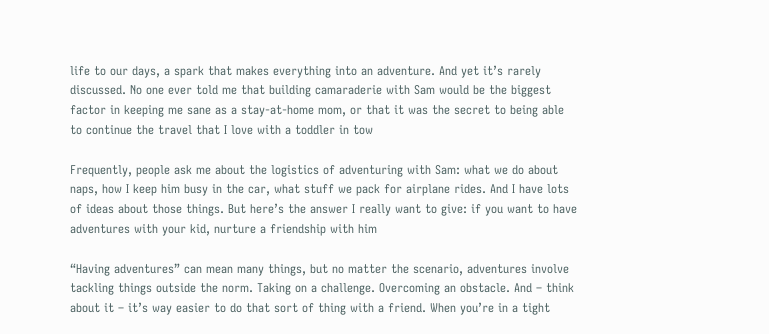life to our days, a spark that makes everything into an adventure. And yet it’s rarely discussed. No one ever told me that building camaraderie with Sam would be the biggest factor in keeping me sane as a stay-at-home mom, or that it was the secret to being able to continue the travel that I love with a toddler in tow

Frequently, people ask me about the logistics of adventuring with Sam: what we do about naps, how I keep him busy in the car, what stuff we pack for airplane rides. And I have lots of ideas about those things. But here’s the answer I really want to give: if you want to have adventures with your kid, nurture a friendship with him

“Having adventures” can mean many things, but no matter the scenario, adventures involve tackling things outside the norm. Taking on a challenge. Overcoming an obstacle. And – think about it – it’s way easier to do that sort of thing with a friend. When you’re in a tight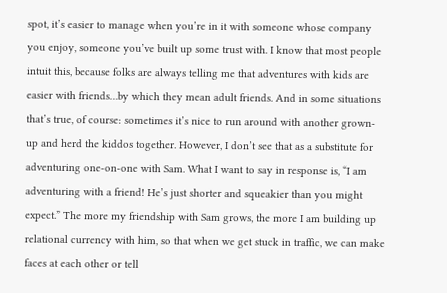spot, it’s easier to manage when you’re in it with someone whose company you enjoy, someone you’ve built up some trust with. I know that most people intuit this, because folks are always telling me that adventures with kids are easier with friends…by which they mean adult friends. And in some situations that’s true, of course: sometimes it’s nice to run around with another grown-up and herd the kiddos together. However, I don’t see that as a substitute for adventuring one-on-one with Sam. What I want to say in response is, “I am adventuring with a friend! He’s just shorter and squeakier than you might expect.” The more my friendship with Sam grows, the more I am building up relational currency with him, so that when we get stuck in traffic, we can make faces at each other or tell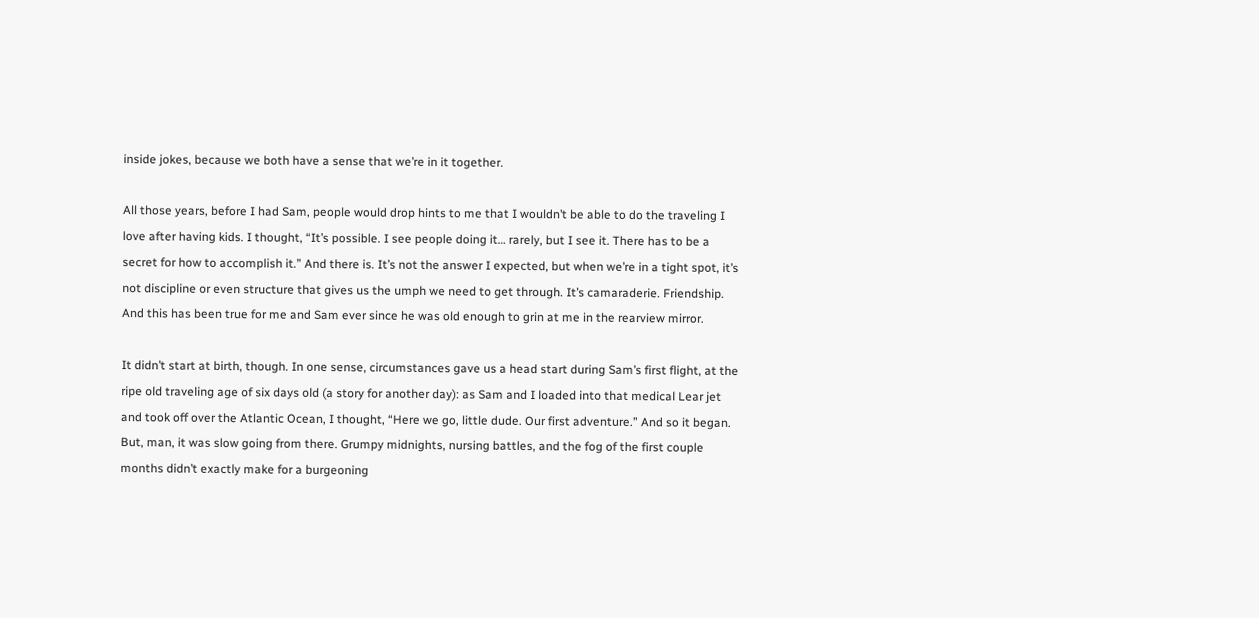inside jokes, because we both have a sense that we’re in it together.

All those years, before I had Sam, people would drop hints to me that I wouldn’t be able to do the traveling I love after having kids. I thought, “It’s possible. I see people doing it… rarely, but I see it. There has to be a secret for how to accomplish it.” And there is. It’s not the answer I expected, but when we’re in a tight spot, it’s not discipline or even structure that gives us the umph we need to get through. It’s camaraderie. Friendship. And this has been true for me and Sam ever since he was old enough to grin at me in the rearview mirror.

It didn’t start at birth, though. In one sense, circumstances gave us a head start during Sam’s first flight, at the ripe old traveling age of six days old (a story for another day): as Sam and I loaded into that medical Lear jet and took off over the Atlantic Ocean, I thought, “Here we go, little dude. Our first adventure.” And so it began. But, man, it was slow going from there. Grumpy midnights, nursing battles, and the fog of the first couple months didn’t exactly make for a burgeoning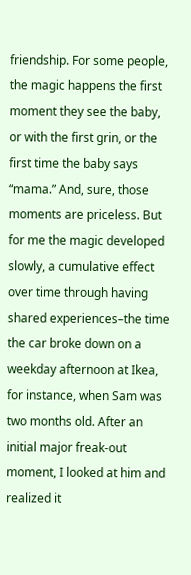friendship. For some people, the magic happens the first moment they see the baby, or with the first grin, or the first time the baby says “mama.” And, sure, those moments are priceless. But for me the magic developed slowly, a cumulative effect over time through having shared experiences–the time the car broke down on a weekday afternoon at Ikea, for instance, when Sam was two months old. After an initial major freak-out moment, I looked at him and realized it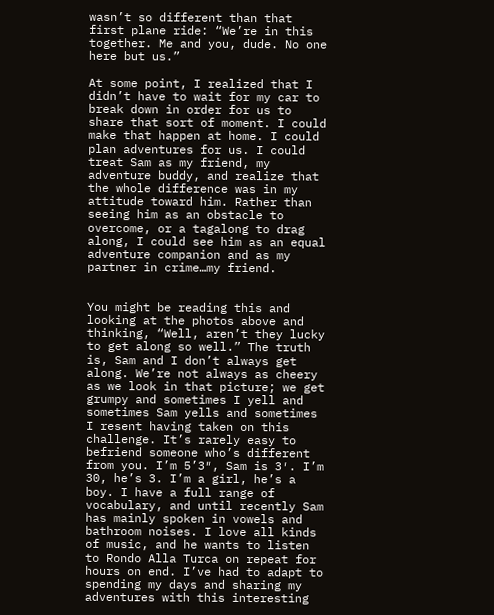wasn’t so different than that first plane ride: “We’re in this together. Me and you, dude. No one here but us.”

At some point, I realized that I didn’t have to wait for my car to break down in order for us to share that sort of moment. I could make that happen at home. I could plan adventures for us. I could treat Sam as my friend, my adventure buddy, and realize that the whole difference was in my attitude toward him. Rather than seeing him as an obstacle to overcome, or a tagalong to drag along, I could see him as an equal adventure companion and as my partner in crime…my friend.


You might be reading this and looking at the photos above and thinking, “Well, aren’t they lucky to get along so well.” The truth is, Sam and I don’t always get along. We’re not always as cheery as we look in that picture; we get grumpy and sometimes I yell and sometimes Sam yells and sometimes I resent having taken on this challenge. It’s rarely easy to befriend someone who’s different from you. I’m 5’3″, Sam is 3′. I’m 30, he’s 3. I’m a girl, he’s a boy. I have a full range of vocabulary, and until recently Sam has mainly spoken in vowels and bathroom noises. I love all kinds of music, and he wants to listen to Rondo Alla Turca on repeat for hours on end. I’ve had to adapt to spending my days and sharing my adventures with this interesting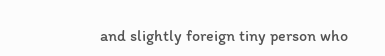and slightly foreign tiny person who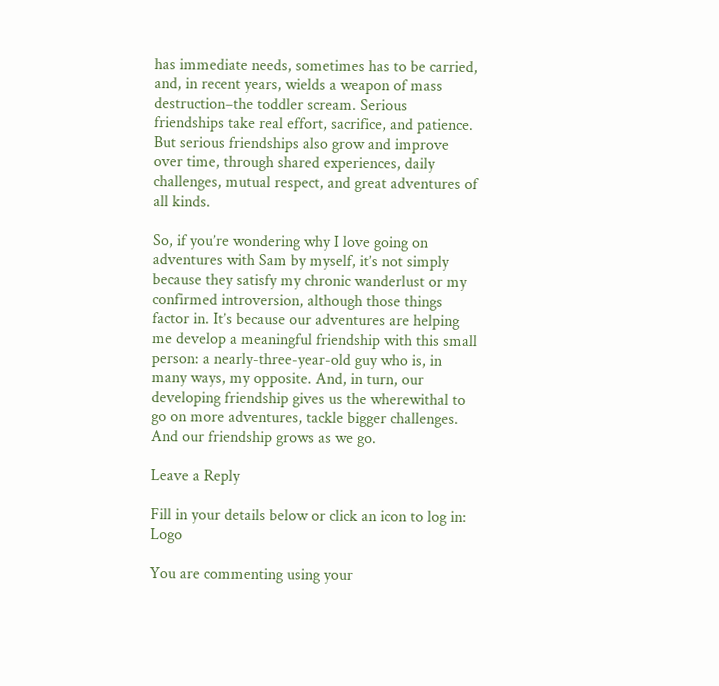has immediate needs, sometimes has to be carried, and, in recent years, wields a weapon of mass destruction–the toddler scream. Serious friendships take real effort, sacrifice, and patience. But serious friendships also grow and improve over time, through shared experiences, daily challenges, mutual respect, and great adventures of all kinds.

So, if you’re wondering why I love going on adventures with Sam by myself, it’s not simply because they satisfy my chronic wanderlust or my confirmed introversion, although those things factor in. It’s because our adventures are helping me develop a meaningful friendship with this small person: a nearly-three-year-old guy who is, in many ways, my opposite. And, in turn, our developing friendship gives us the wherewithal to go on more adventures, tackle bigger challenges. And our friendship grows as we go.

Leave a Reply

Fill in your details below or click an icon to log in: Logo

You are commenting using your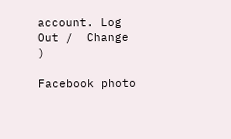account. Log Out /  Change )

Facebook photo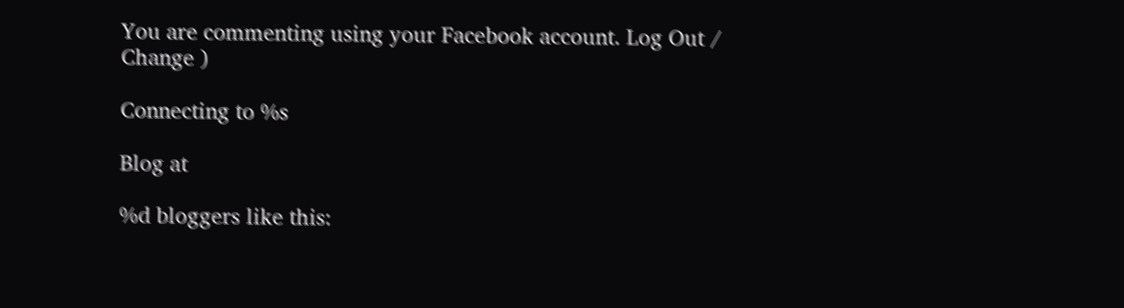You are commenting using your Facebook account. Log Out /  Change )

Connecting to %s

Blog at

%d bloggers like this: